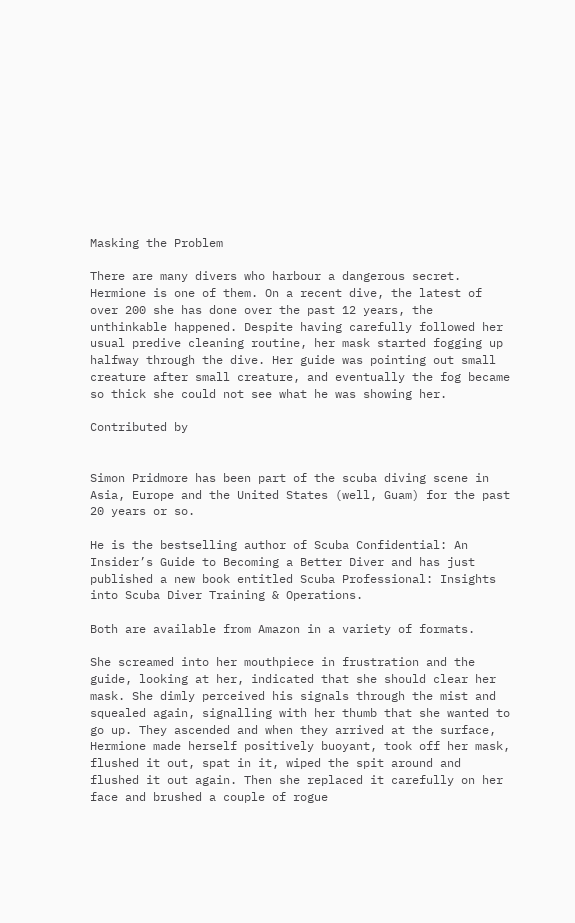Masking the Problem

There are many divers who harbour a dangerous secret. Hermione is one of them. On a recent dive, the latest of over 200 she has done over the past 12 years, the unthinkable happened. Despite having carefully followed her usual predive cleaning routine, her mask started fogging up halfway through the dive. Her guide was pointing out small creature after small creature, and eventually the fog became so thick she could not see what he was showing her.

Contributed by


Simon Pridmore has been part of the scuba diving scene in Asia, Europe and the United States (well, Guam) for the past 20 years or so.

He is the bestselling author of Scuba Confidential: An Insider’s Guide to Becoming a Better Diver and has just published a new book entitled Scuba Professional: Insights into Scuba Diver Training & Operations.

Both are available from Amazon in a variety of formats.

She screamed into her mouthpiece in frustration and the guide, looking at her, indicated that she should clear her mask. She dimly perceived his signals through the mist and squealed again, signalling with her thumb that she wanted to go up. They ascended and when they arrived at the surface, Hermione made herself positively buoyant, took off her mask, flushed it out, spat in it, wiped the spit around and flushed it out again. Then she replaced it carefully on her face and brushed a couple of rogue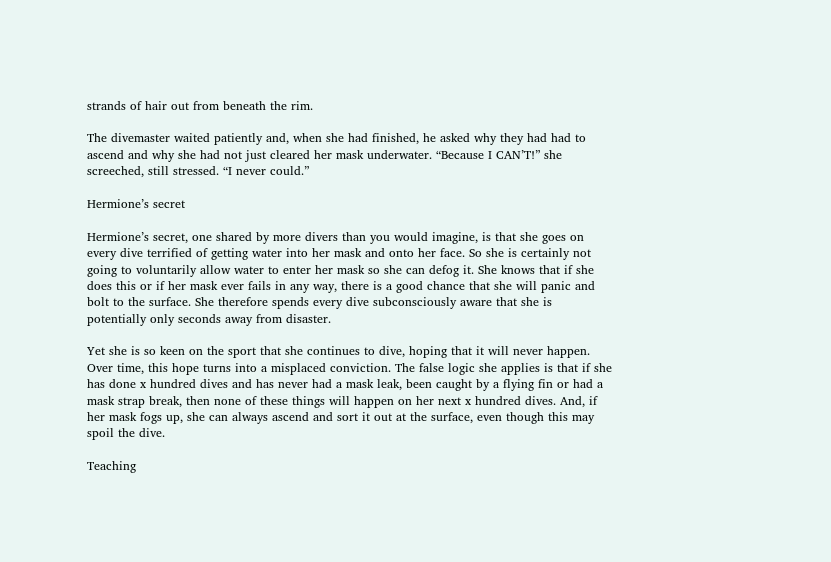strands of hair out from beneath the rim.

The divemaster waited patiently and, when she had finished, he asked why they had had to ascend and why she had not just cleared her mask underwater. “Because I CAN’T!” she screeched, still stressed. “I never could.”

Hermione’s secret

Hermione’s secret, one shared by more divers than you would imagine, is that she goes on every dive terrified of getting water into her mask and onto her face. So she is certainly not going to voluntarily allow water to enter her mask so she can defog it. She knows that if she does this or if her mask ever fails in any way, there is a good chance that she will panic and bolt to the surface. She therefore spends every dive subconsciously aware that she is potentially only seconds away from disaster.

Yet she is so keen on the sport that she continues to dive, hoping that it will never happen. Over time, this hope turns into a misplaced conviction. The false logic she applies is that if she has done x hundred dives and has never had a mask leak, been caught by a flying fin or had a mask strap break, then none of these things will happen on her next x hundred dives. And, if her mask fogs up, she can always ascend and sort it out at the surface, even though this may spoil the dive.

Teaching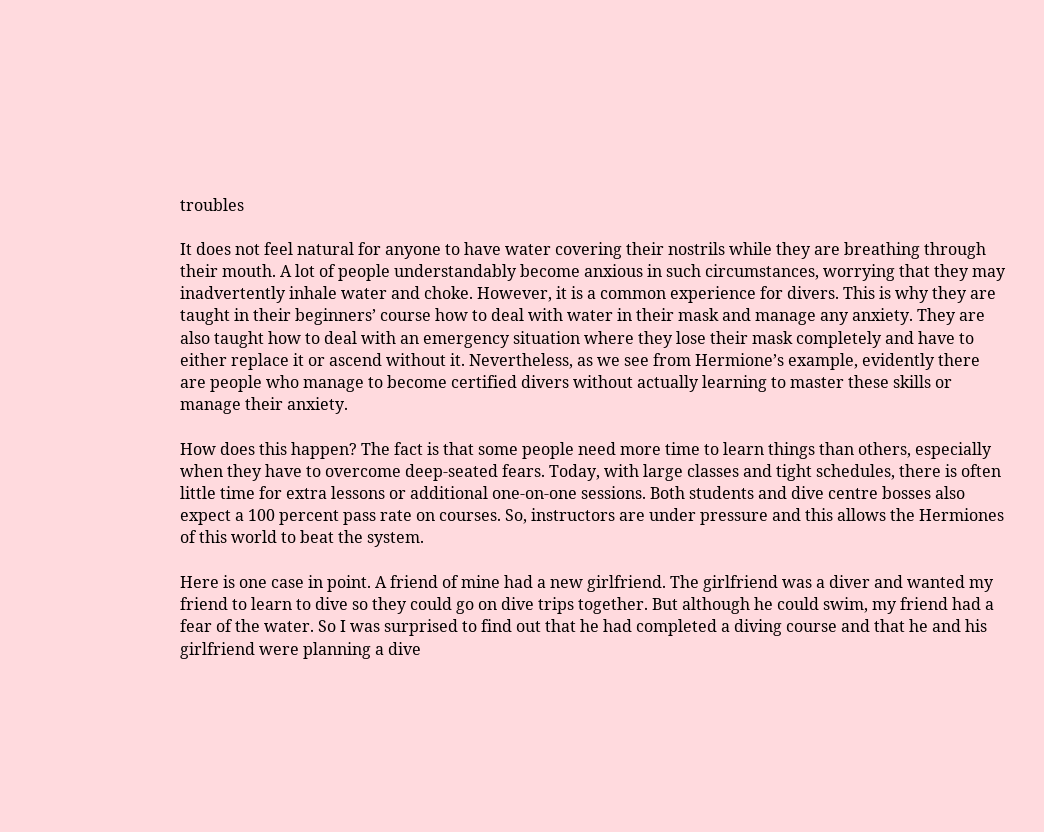troubles

It does not feel natural for anyone to have water covering their nostrils while they are breathing through their mouth. A lot of people understandably become anxious in such circumstances, worrying that they may inadvertently inhale water and choke. However, it is a common experience for divers. This is why they are taught in their beginners’ course how to deal with water in their mask and manage any anxiety. They are also taught how to deal with an emergency situation where they lose their mask completely and have to either replace it or ascend without it. Nevertheless, as we see from Hermione’s example, evidently there are people who manage to become certified divers without actually learning to master these skills or manage their anxiety.

How does this happen? The fact is that some people need more time to learn things than others, especially when they have to overcome deep-seated fears. Today, with large classes and tight schedules, there is often little time for extra lessons or additional one-on-one sessions. Both students and dive centre bosses also expect a 100 percent pass rate on courses. So, instructors are under pressure and this allows the Hermiones of this world to beat the system.

Here is one case in point. A friend of mine had a new girlfriend. The girlfriend was a diver and wanted my friend to learn to dive so they could go on dive trips together. But although he could swim, my friend had a fear of the water. So I was surprised to find out that he had completed a diving course and that he and his girlfriend were planning a dive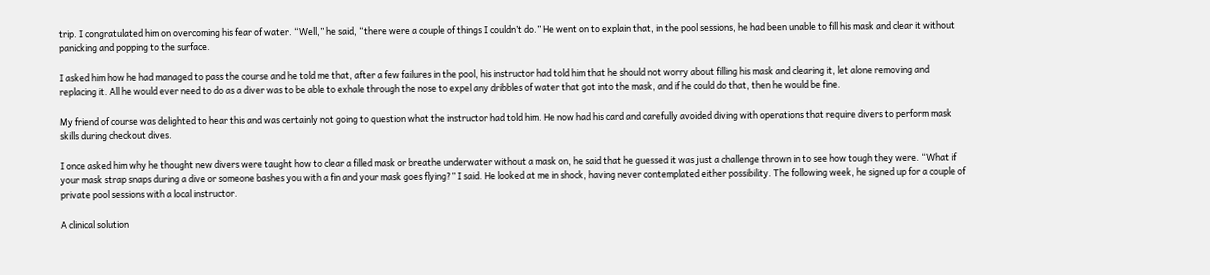trip. I congratulated him on overcoming his fear of water. “Well,” he said, “there were a couple of things I couldn’t do.” He went on to explain that, in the pool sessions, he had been unable to fill his mask and clear it without panicking and popping to the surface.

I asked him how he had managed to pass the course and he told me that, after a few failures in the pool, his instructor had told him that he should not worry about filling his mask and clearing it, let alone removing and replacing it. All he would ever need to do as a diver was to be able to exhale through the nose to expel any dribbles of water that got into the mask, and if he could do that, then he would be fine.

My friend of course was delighted to hear this and was certainly not going to question what the instructor had told him. He now had his card and carefully avoided diving with operations that require divers to perform mask skills during checkout dives.

I once asked him why he thought new divers were taught how to clear a filled mask or breathe underwater without a mask on, he said that he guessed it was just a challenge thrown in to see how tough they were. “What if your mask strap snaps during a dive or someone bashes you with a fin and your mask goes flying?” I said. He looked at me in shock, having never contemplated either possibility. The following week, he signed up for a couple of private pool sessions with a local instructor.

A clinical solution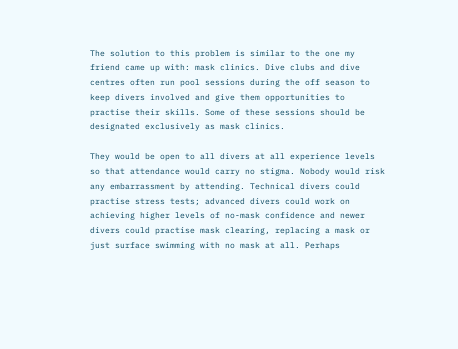The solution to this problem is similar to the one my friend came up with: mask clinics. Dive clubs and dive centres often run pool sessions during the off season to keep divers involved and give them opportunities to practise their skills. Some of these sessions should be designated exclusively as mask clinics.

They would be open to all divers at all experience levels so that attendance would carry no stigma. Nobody would risk any embarrassment by attending. Technical divers could practise stress tests; advanced divers could work on achieving higher levels of no-mask confidence and newer divers could practise mask clearing, replacing a mask or just surface swimming with no mask at all. Perhaps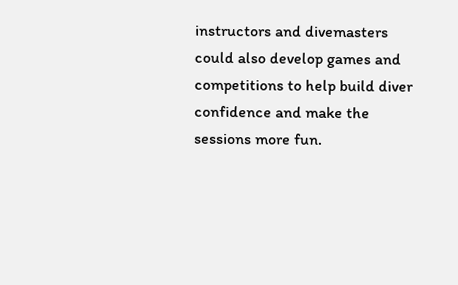instructors and divemasters could also develop games and competitions to help build diver confidence and make the sessions more fun.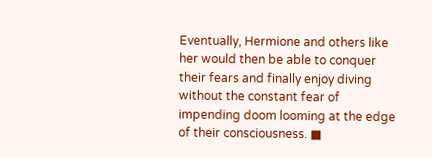Eventually, Hermione and others like her would then be able to conquer their fears and finally enjoy diving without the constant fear of impending doom looming at the edge of their consciousness. ■